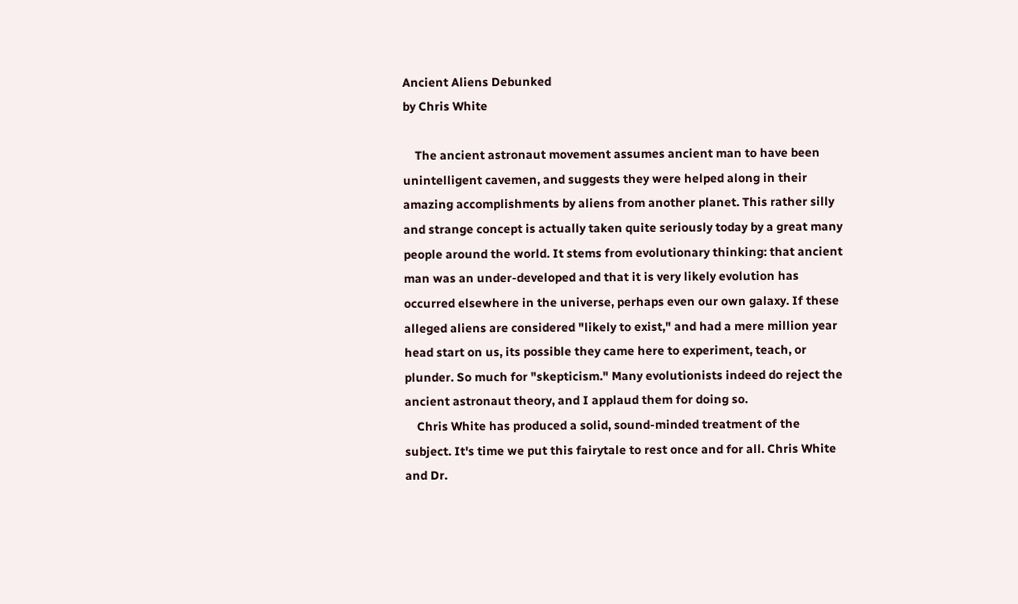Ancient Aliens Debunked
by Chris White

    The ancient astronaut movement assumes ancient man to have been unintelligent cavemen, and suggests they were helped along in their amazing accomplishments by aliens from another planet. This rather silly and strange concept is actually taken quite seriously today by a great many people around the world. It stems from evolutionary thinking: that ancient man was an under-developed and that it is very likely evolution has occurred elsewhere in the universe, perhaps even our own galaxy. If these alleged aliens are considered "likely to exist," and had a mere million year head start on us, its possible they came here to experiment, teach, or plunder. So much for "skepticism." Many evolutionists indeed do reject the ancient astronaut theory, and I applaud them for doing so.
    Chris White has produced a solid, sound-minded treatment of the subject. It's time we put this fairytale to rest once and for all. Chris White and Dr.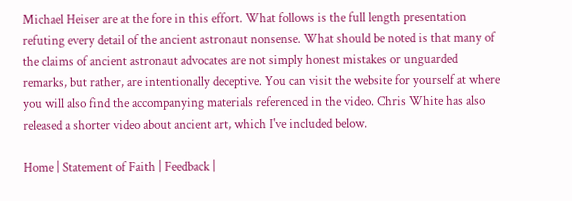Michael Heiser are at the fore in this effort. What follows is the full length presentation refuting every detail of the ancient astronaut nonsense. What should be noted is that many of the claims of ancient astronaut advocates are not simply honest mistakes or unguarded remarks, but rather, are intentionally deceptive. You can visit the website for yourself at where you will also find the accompanying materials referenced in the video. Chris White has also released a shorter video about ancient art, which I've included below.

Home | Statement of Faith | Feedback |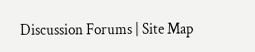Discussion Forums | Site Map